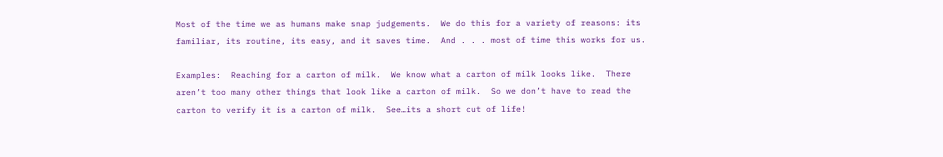Most of the time we as humans make snap judgements.  We do this for a variety of reasons: its familiar, its routine, its easy, and it saves time.  And . . . most of time this works for us.

Examples:  Reaching for a carton of milk.  We know what a carton of milk looks like.  There aren’t too many other things that look like a carton of milk.  So we don’t have to read the carton to verify it is a carton of milk.  See…its a short cut of life!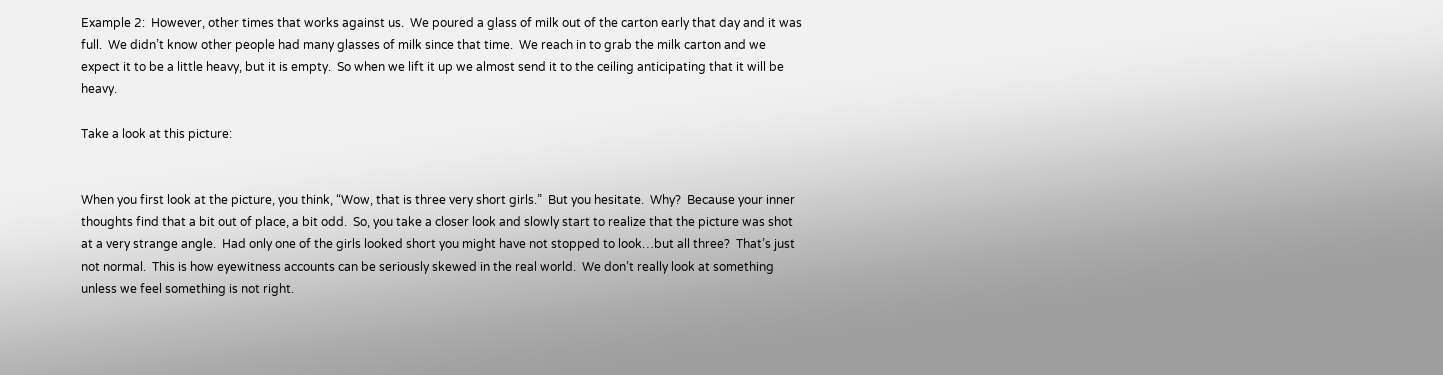Example 2:  However, other times that works against us.  We poured a glass of milk out of the carton early that day and it was full.  We didn’t know other people had many glasses of milk since that time.  We reach in to grab the milk carton and we expect it to be a little heavy, but it is empty.  So when we lift it up we almost send it to the ceiling anticipating that it will be heavy.

Take a look at this picture:


When you first look at the picture, you think, “Wow, that is three very short girls.”  But you hesitate.  Why?  Because your inner thoughts find that a bit out of place, a bit odd.  So, you take a closer look and slowly start to realize that the picture was shot at a very strange angle.  Had only one of the girls looked short you might have not stopped to look…but all three?  That’s just not normal.  This is how eyewitness accounts can be seriously skewed in the real world.  We don’t really look at something unless we feel something is not right.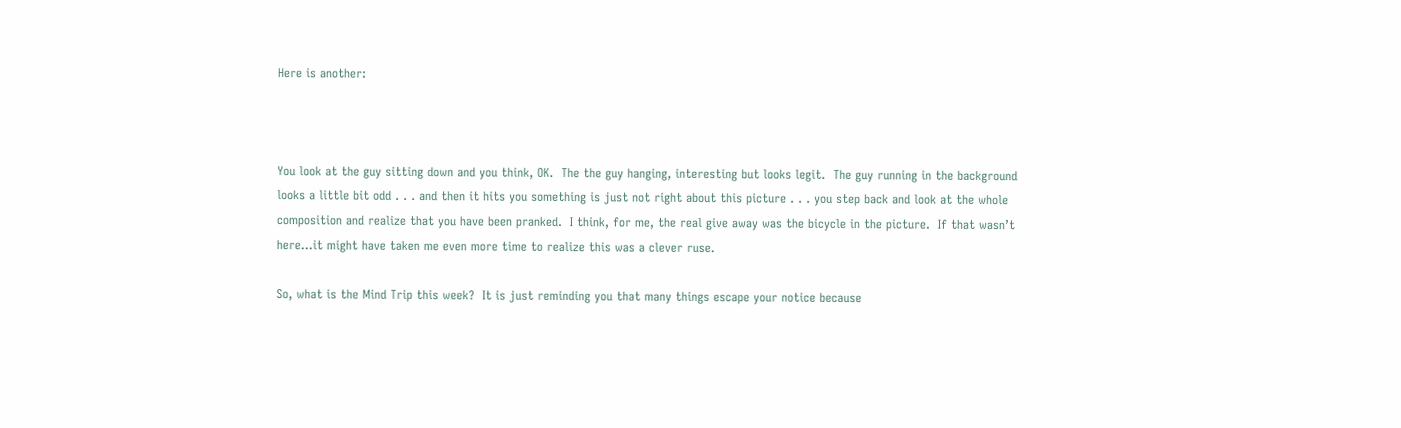Here is another:



You look at the guy sitting down and you think, OK.  The the guy hanging, interesting but looks legit.  The guy running in the background looks a little bit odd . . . and then it hits you something is just not right about this picture . . . you step back and look at the whole composition and realize that you have been pranked.  I think, for me, the real give away was the bicycle in the picture.  If that wasn’t here…it might have taken me even more time to realize this was a clever ruse.

So, what is the Mind Trip this week?  It is just reminding you that many things escape your notice because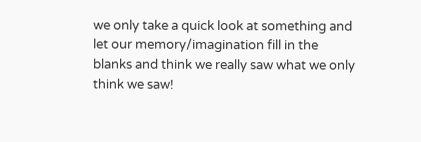we only take a quick look at something and let our memory/imagination fill in the blanks and think we really saw what we only think we saw!